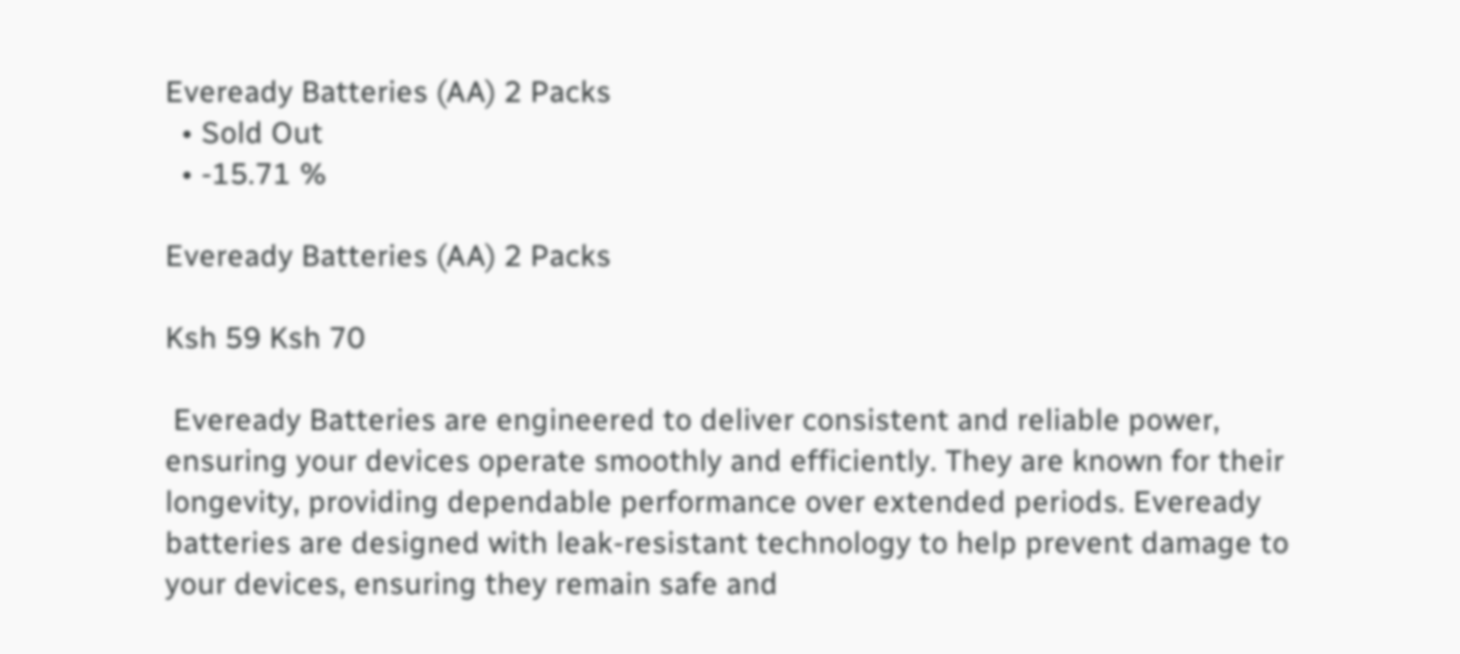Eveready Batteries (AA) 2 Packs
  • Sold Out
  • -15.71 %

Eveready Batteries (AA) 2 Packs

Ksh 59 Ksh 70

 Eveready Batteries are engineered to deliver consistent and reliable power, ensuring your devices operate smoothly and efficiently. They are known for their longevity, providing dependable performance over extended periods. Eveready batteries are designed with leak-resistant technology to help prevent damage to your devices, ensuring they remain safe and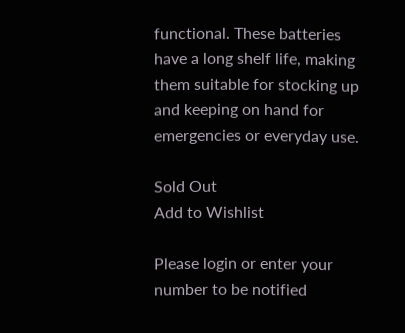functional. These batteries have a long shelf life, making them suitable for stocking up and keeping on hand for emergencies or everyday use.

Sold Out
Add to Wishlist

Please login or enter your number to be notified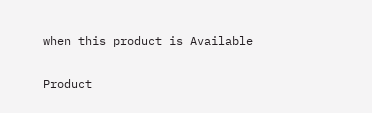when this product is Available

Product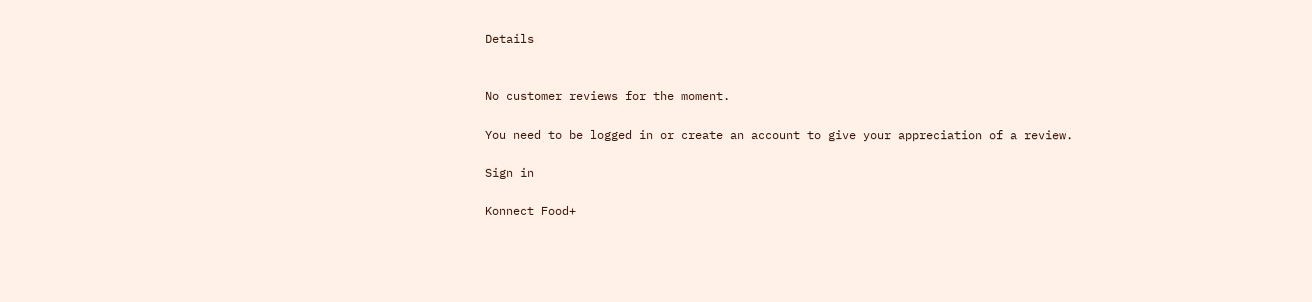Details


No customer reviews for the moment.

You need to be logged in or create an account to give your appreciation of a review.

Sign in

Konnect Food+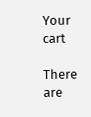Your cart

There are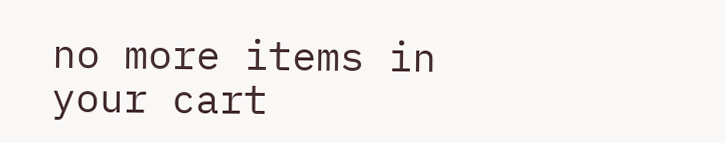no more items in your cart